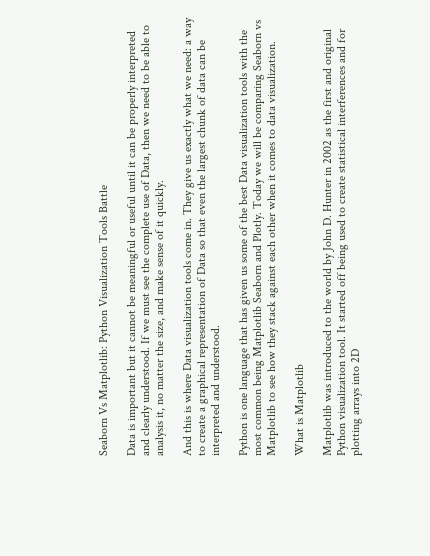Seaborn Vs Matplotlib: Python Visualization Tools Battle

Data is important but it cannot be meaningful or useful until it can be properly interpreted and clearly understood. If we must see the complete use of Data, then we need to be able to analysis it, no matter the size, and make sense of it quickly.

And this is where Data visualization tools come in. They give us exactly what we need: a way to create a graphical representation of Data so that even the largest chunk of data can be interpreted and understood.

Python is one language that has given us some of the best Data visualization tools with the most common being Matplotlib Seaborn and Plotly. Today we will be comparing Seaborn vs Matplotlib to see how they stack against each other when it comes to data visualization.

What is Matplotlib

Matplotlib was introduced to the world by John D. Hunter in 2002 as the first and original Python visualization tool. It started off being used to create statistical interferences and for plotting arrays into 2D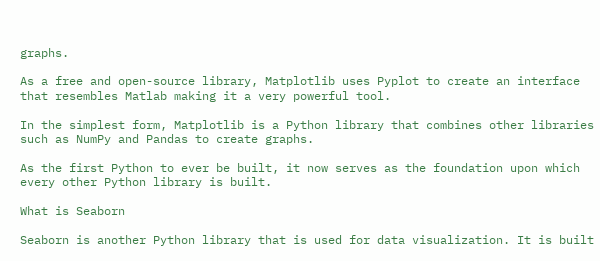graphs.

As a free and open-source library, Matplotlib uses Pyplot to create an interface that resembles Matlab making it a very powerful tool.

In the simplest form, Matplotlib is a Python library that combines other libraries such as NumPy and Pandas to create graphs.

As the first Python to ever be built, it now serves as the foundation upon which every other Python library is built.

What is Seaborn

Seaborn is another Python library that is used for data visualization. It is built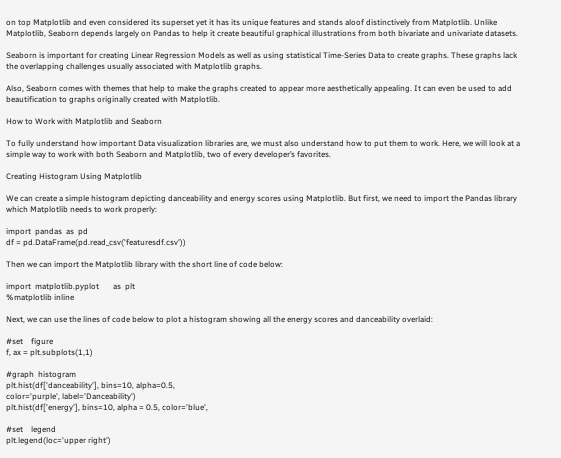on top Matplotlib and even considered its superset yet it has its unique features and stands aloof distinctively from Matplotlib. Unlike Matplotlib, Seaborn depends largely on Pandas to help it create beautiful graphical illustrations from both bivariate and univariate datasets.

Seaborn is important for creating Linear Regression Models as well as using statistical Time-Series Data to create graphs. These graphs lack the overlapping challenges usually associated with Matplotlib graphs.

Also, Seaborn comes with themes that help to make the graphs created to appear more aesthetically appealing. It can even be used to add beautification to graphs originally created with Matplotlib.

How to Work with Matplotlib and Seaborn

To fully understand how important Data visualization libraries are, we must also understand how to put them to work. Here, we will look at a simple way to work with both Seaborn and Matplotlib, two of every developer’s favorites.

Creating Histogram Using Matplotlib

We can create a simple histogram depicting danceability and energy scores using Matplotlib. But first, we need to import the Pandas library which Matplotlib needs to work properly:

import  pandas  as  pd
df = pd.DataFrame(pd.read_csv('featuresdf.csv'))

Then we can import the Matplotlib library with the short line of code below:

import  matplotlib.pyplot       as  plt
%matplotlib inline

Next, we can use the lines of code below to plot a histogram showing all the energy scores and danceability overlaid:

#set    figure
f, ax = plt.subplots(1,1)

#graph  histogram
plt.hist(df['danceability'], bins=10, alpha=0.5,
color='purple', label='Danceability')
plt.hist(df['energy'], bins=10, alpha = 0.5, color='blue',

#set    legend
plt.legend(loc='upper right')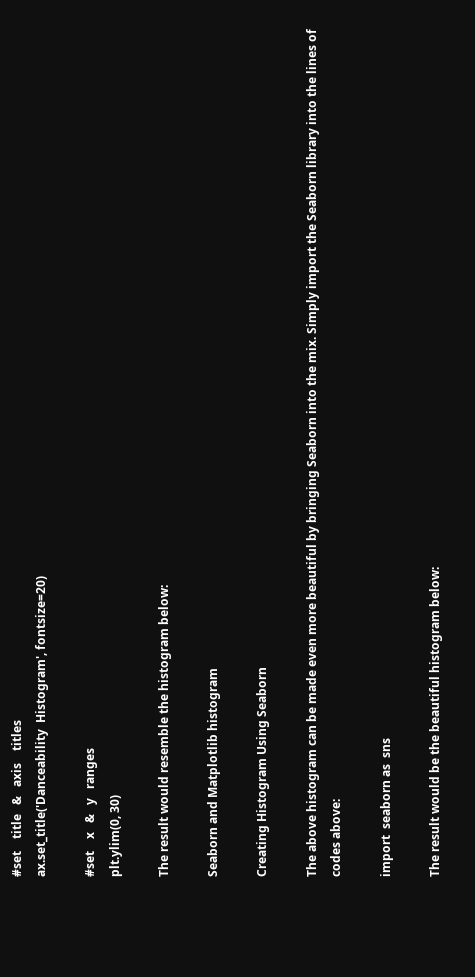#set    title   &   axis    titles
ax.set_title('Danceability  Histogram', fontsize=20)

#set    x   &   y   ranges
plt.ylim(0, 30)

The result would resemble the histogram below:

Seaborn and Matplotlib histogram

Creating Histogram Using Seaborn

The above histogram can be made even more beautiful by bringing Seaborn into the mix. Simply import the Seaborn library into the lines of codes above:

import  seaborn as  sns

The result would be the beautiful histogram below: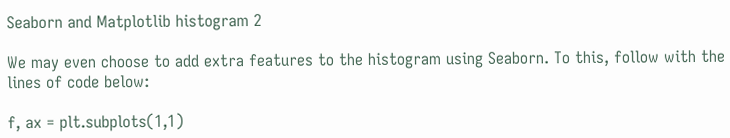Seaborn and Matplotlib histogram 2

We may even choose to add extra features to the histogram using Seaborn. To this, follow with the lines of code below:

f, ax = plt.subplots(1,1)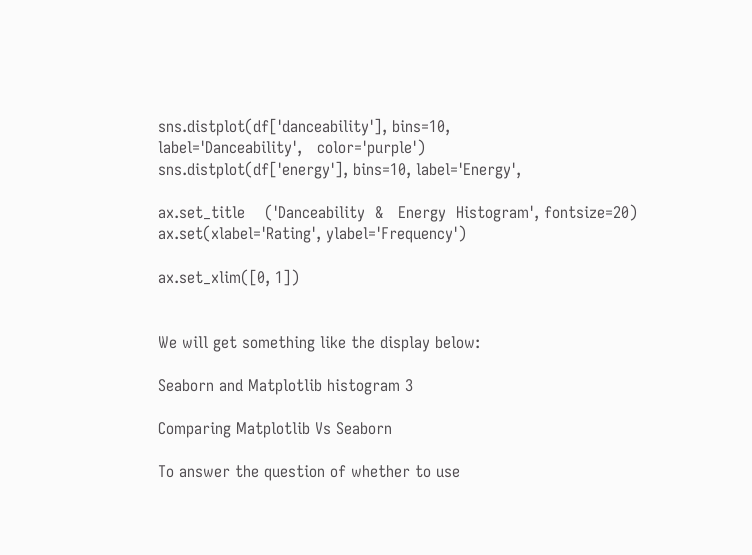sns.distplot(df['danceability'], bins=10,
label='Danceability',   color='purple')
sns.distplot(df['energy'], bins=10, label='Energy',

ax.set_title    ('Danceability  &   Energy  Histogram', fontsize=20)
ax.set(xlabel='Rating', ylabel='Frequency')

ax.set_xlim([0, 1])


We will get something like the display below:

Seaborn and Matplotlib histogram 3

Comparing Matplotlib Vs Seaborn

To answer the question of whether to use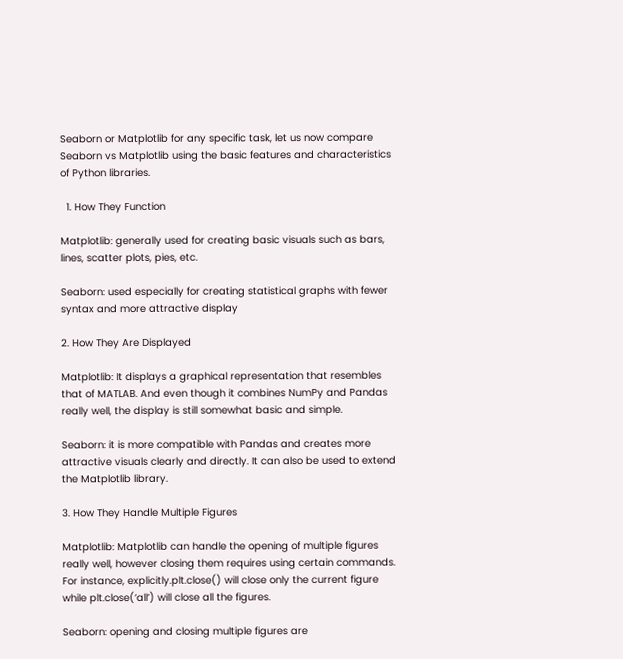Seaborn or Matplotlib for any specific task, let us now compare Seaborn vs Matplotlib using the basic features and characteristics of Python libraries.

  1. How They Function

Matplotlib: generally used for creating basic visuals such as bars, lines, scatter plots, pies, etc.

Seaborn: used especially for creating statistical graphs with fewer syntax and more attractive display

2. How They Are Displayed

Matplotlib: It displays a graphical representation that resembles that of MATLAB. And even though it combines NumPy and Pandas really well, the display is still somewhat basic and simple.

Seaborn: it is more compatible with Pandas and creates more attractive visuals clearly and directly. It can also be used to extend the Matplotlib library.

3. How They Handle Multiple Figures

Matplotlib: Matplotlib can handle the opening of multiple figures really well, however closing them requires using certain commands. For instance, explicitly.plt.close() will close only the current figure while plt.close(‘all’) will close all the figures.

Seaborn: opening and closing multiple figures are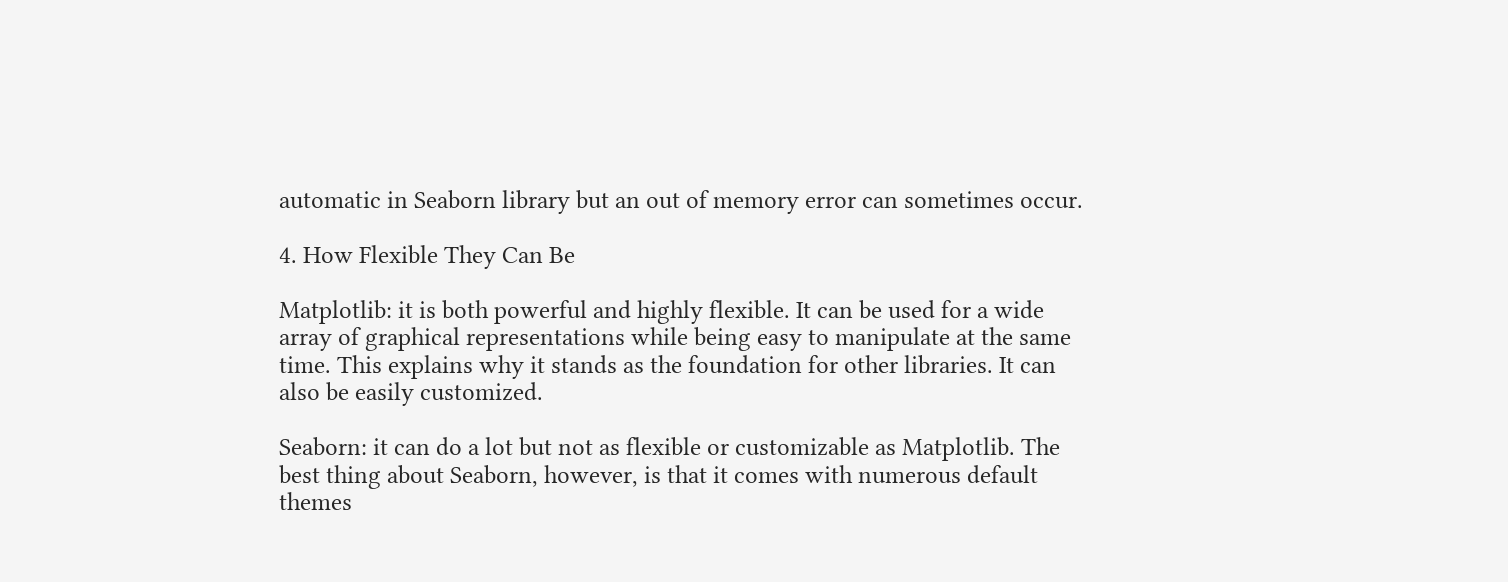automatic in Seaborn library but an out of memory error can sometimes occur.

4. How Flexible They Can Be

Matplotlib: it is both powerful and highly flexible. It can be used for a wide array of graphical representations while being easy to manipulate at the same time. This explains why it stands as the foundation for other libraries. It can also be easily customized.

Seaborn: it can do a lot but not as flexible or customizable as Matplotlib. The best thing about Seaborn, however, is that it comes with numerous default themes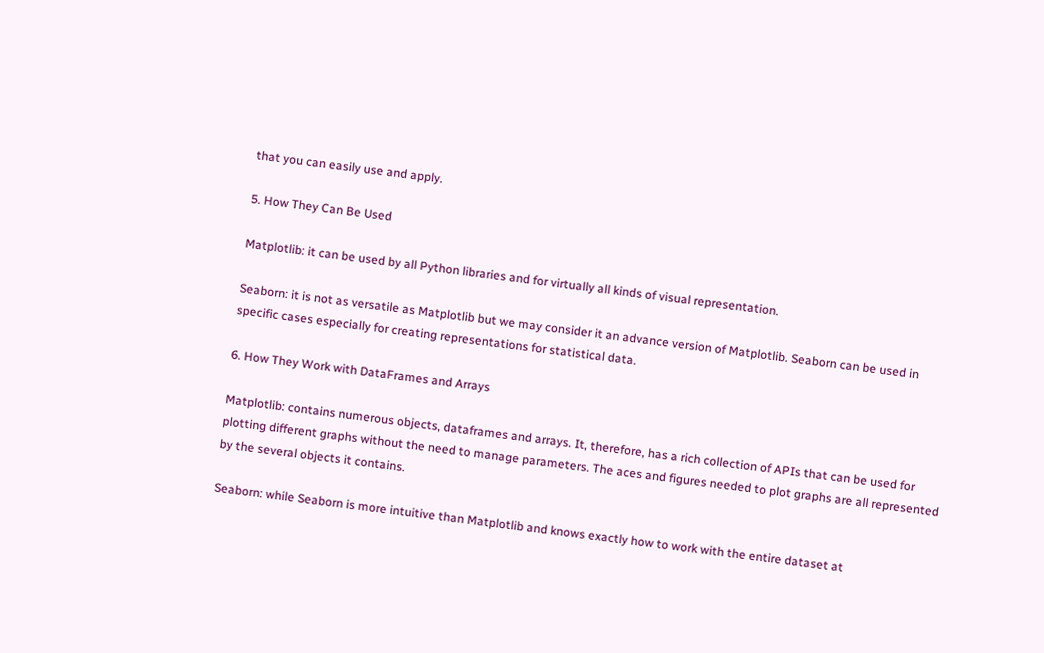that you can easily use and apply.

5. How They Can Be Used

Matplotlib: it can be used by all Python libraries and for virtually all kinds of visual representation.

Seaborn: it is not as versatile as Matplotlib but we may consider it an advance version of Matplotlib. Seaborn can be used in specific cases especially for creating representations for statistical data.

6. How They Work with DataFrames and Arrays

Matplotlib: contains numerous objects, dataframes and arrays. It, therefore, has a rich collection of APIs that can be used for plotting different graphs without the need to manage parameters. The aces and figures needed to plot graphs are all represented by the several objects it contains.

Seaborn: while Seaborn is more intuitive than Matplotlib and knows exactly how to work with the entire dataset at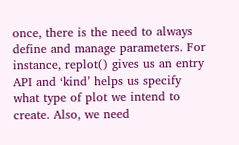once, there is the need to always define and manage parameters. For instance, replot() gives us an entry API and ‘kind’ helps us specify what type of plot we intend to create. Also, we need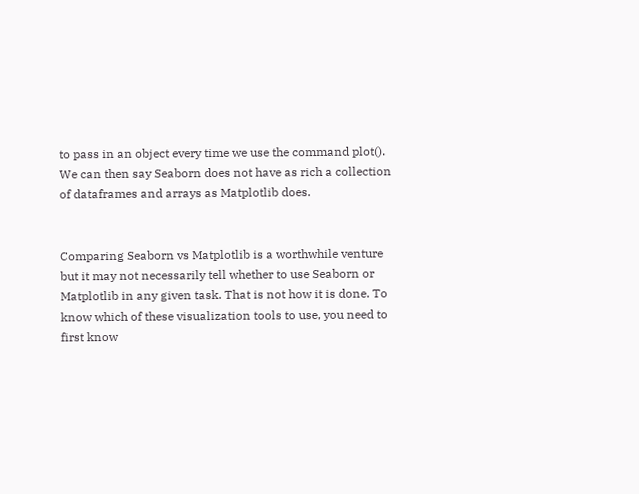to pass in an object every time we use the command plot(). We can then say Seaborn does not have as rich a collection of dataframes and arrays as Matplotlib does.


Comparing Seaborn vs Matplotlib is a worthwhile venture but it may not necessarily tell whether to use Seaborn or Matplotlib in any given task. That is not how it is done. To know which of these visualization tools to use, you need to first know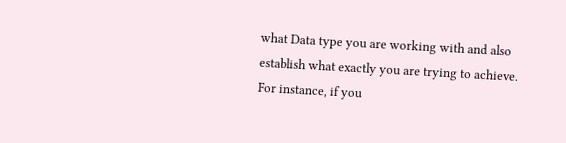what Data type you are working with and also establish what exactly you are trying to achieve. For instance, if you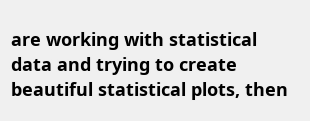are working with statistical data and trying to create beautiful statistical plots, then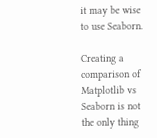it may be wise to use Seaborn.

Creating a comparison of Matplotlib vs Seaborn is not the only thing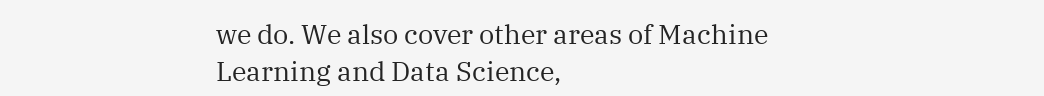we do. We also cover other areas of Machine Learning and Data Science,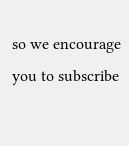so we encourage you to subscribe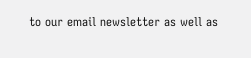to our email newsletter as well as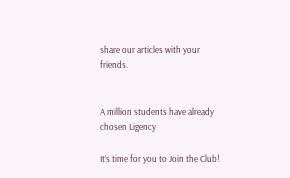share our articles with your friends.


A million students have already chosen Ligency

It’s time for you to Join the Club!